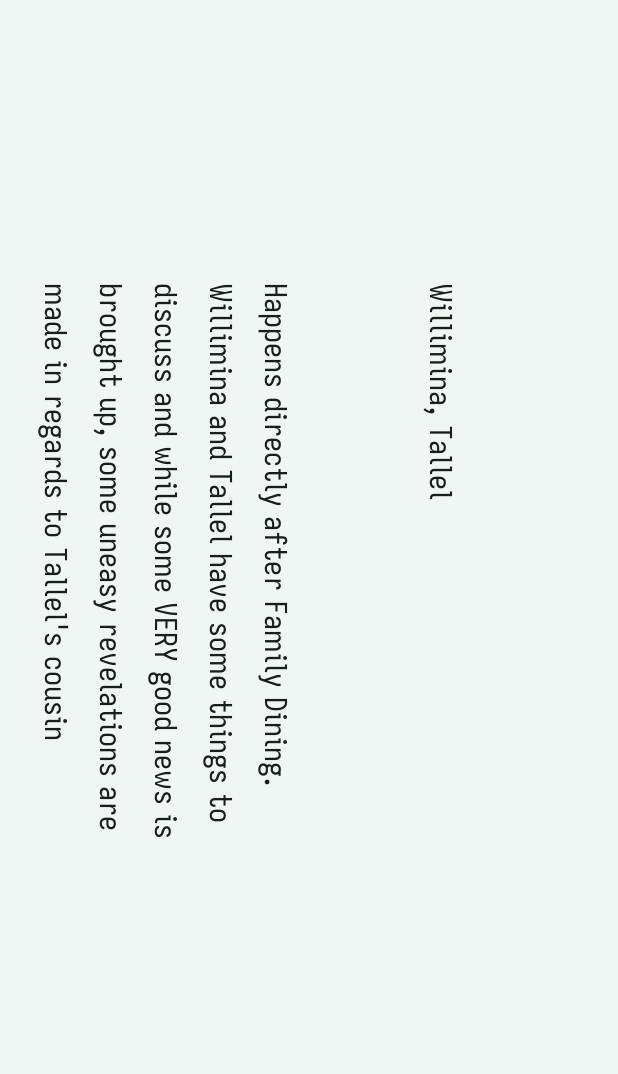Willimina, Tallel


Happens directly after Family Dining. Willimina and Tallel have some things to discuss and while some VERY good news is brought up, some uneasy revelations are made in regards to Tallel's cousin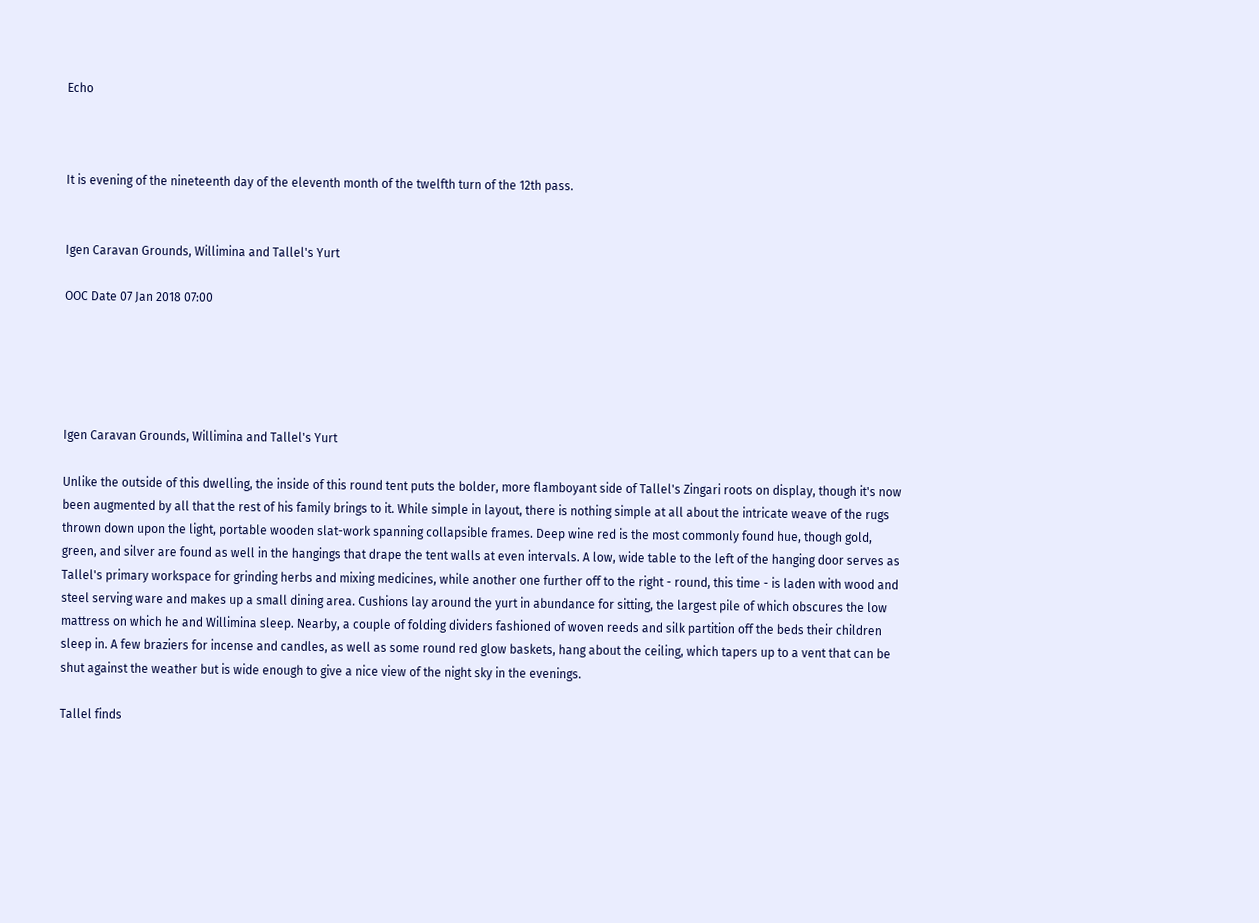Echo



It is evening of the nineteenth day of the eleventh month of the twelfth turn of the 12th pass.


Igen Caravan Grounds, Willimina and Tallel's Yurt

OOC Date 07 Jan 2018 07:00





Igen Caravan Grounds, Willimina and Tallel's Yurt

Unlike the outside of this dwelling, the inside of this round tent puts the bolder, more flamboyant side of Tallel's Zingari roots on display, though it's now been augmented by all that the rest of his family brings to it. While simple in layout, there is nothing simple at all about the intricate weave of the rugs thrown down upon the light, portable wooden slat-work spanning collapsible frames. Deep wine red is the most commonly found hue, though gold, green, and silver are found as well in the hangings that drape the tent walls at even intervals. A low, wide table to the left of the hanging door serves as Tallel's primary workspace for grinding herbs and mixing medicines, while another one further off to the right - round, this time - is laden with wood and steel serving ware and makes up a small dining area. Cushions lay around the yurt in abundance for sitting, the largest pile of which obscures the low mattress on which he and Willimina sleep. Nearby, a couple of folding dividers fashioned of woven reeds and silk partition off the beds their children sleep in. A few braziers for incense and candles, as well as some round red glow baskets, hang about the ceiling, which tapers up to a vent that can be shut against the weather but is wide enough to give a nice view of the night sky in the evenings.

Tallel finds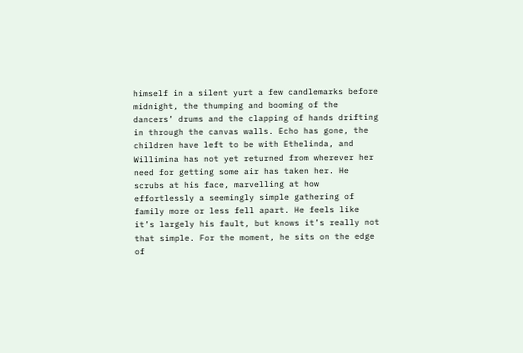himself in a silent yurt a few candlemarks before midnight, the thumping and booming of the dancers’ drums and the clapping of hands drifting in through the canvas walls. Echo has gone, the children have left to be with Ethelinda, and Willimina has not yet returned from wherever her need for getting some air has taken her. He scrubs at his face, marvelling at how effortlessly a seemingly simple gathering of family more or less fell apart. He feels like it’s largely his fault, but knows it’s really not that simple. For the moment, he sits on the edge of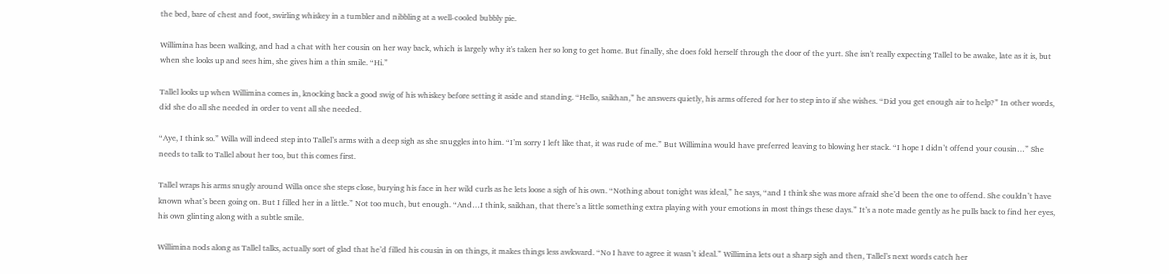the bed, bare of chest and foot, swirling whiskey in a tumbler and nibbling at a well-cooled bubbly pie.

Willimina has been walking, and had a chat with her cousin on her way back, which is largely why it's taken her so long to get home. But finally, she does fold herself through the door of the yurt. She isn't really expecting Tallel to be awake, late as it is, but when she looks up and sees him, she gives him a thin smile. “Hi.”

Tallel looks up when Willimina comes in, knocking back a good swig of his whiskey before setting it aside and standing. “Hello, saikhan,” he answers quietly, his arms offered for her to step into if she wishes. “Did you get enough air to help?” In other words, did she do all she needed in order to vent all she needed.

“Aye, I think so.” Willa will indeed step into Tallel’s arms with a deep sigh as she snuggles into him. “I’m sorry I left like that, it was rude of me.” But Willimina would have preferred leaving to blowing her stack. “I hope I didn’t offend your cousin…” She needs to talk to Tallel about her too, but this comes first.

Tallel wraps his arms snugly around Willa once she steps close, burying his face in her wild curls as he lets loose a sigh of his own. “Nothing about tonight was ideal,” he says, “and I think she was more afraid she’d been the one to offend. She couldn’t have known what’s been going on. But I filled her in a little.” Not too much, but enough. “And…I think, saikhan, that there’s a little something extra playing with your emotions in most things these days.” It’s a note made gently as he pulls back to find her eyes, his own glinting along with a subtle smile.

Willimina nods along as Tallel talks, actually sort of glad that he’d filled his cousin in on things, it makes things less awkward. “No I have to agree it wasn’t ideal.” Willimina lets out a sharp sigh and then, Tallel’s next words catch her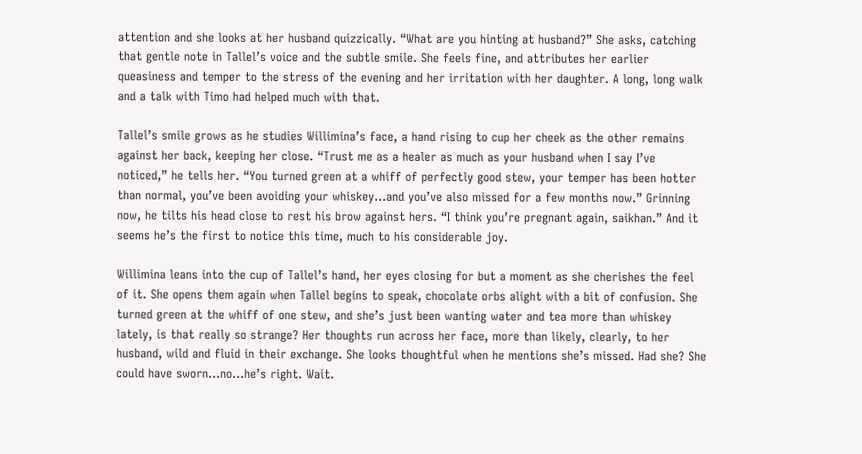attention and she looks at her husband quizzically. “What are you hinting at husband?” She asks, catching that gentle note in Tallel’s voice and the subtle smile. She feels fine, and attributes her earlier queasiness and temper to the stress of the evening and her irritation with her daughter. A long, long walk and a talk with Timo had helped much with that.

Tallel’s smile grows as he studies Willimina’s face, a hand rising to cup her cheek as the other remains against her back, keeping her close. “Trust me as a healer as much as your husband when I say I’ve noticed,” he tells her. “You turned green at a whiff of perfectly good stew, your temper has been hotter than normal, you’ve been avoiding your whiskey…and you’ve also missed for a few months now.” Grinning now, he tilts his head close to rest his brow against hers. “I think you’re pregnant again, saikhan.” And it seems he’s the first to notice this time, much to his considerable joy.

Willimina leans into the cup of Tallel’s hand, her eyes closing for but a moment as she cherishes the feel of it. She opens them again when Tallel begins to speak, chocolate orbs alight with a bit of confusion. She turned green at the whiff of one stew, and she’s just been wanting water and tea more than whiskey lately, is that really so strange? Her thoughts run across her face, more than likely, clearly, to her husband, wild and fluid in their exchange. She looks thoughtful when he mentions she’s missed. Had she? She could have sworn…no…he’s right. Wait.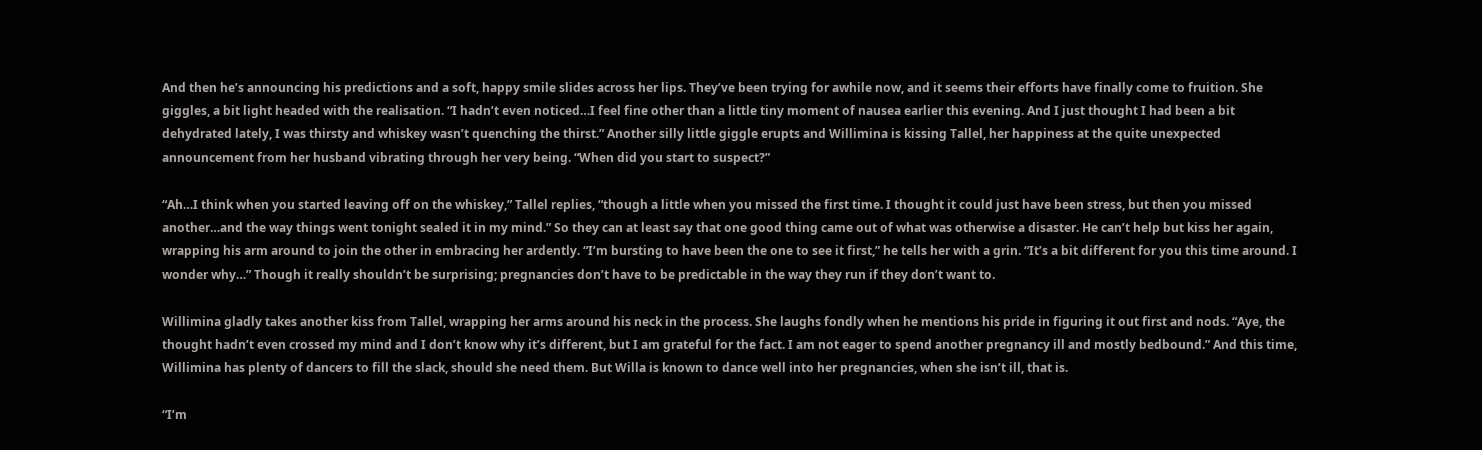And then he’s announcing his predictions and a soft, happy smile slides across her lips. They’ve been trying for awhile now, and it seems their efforts have finally come to fruition. She giggles, a bit light headed with the realisation. “I hadn’t even noticed…I feel fine other than a little tiny moment of nausea earlier this evening. And I just thought I had been a bit dehydrated lately, I was thirsty and whiskey wasn’t quenching the thirst.” Another silly little giggle erupts and Willimina is kissing Tallel, her happiness at the quite unexpected announcement from her husband vibrating through her very being. “When did you start to suspect?”

“Ah…I think when you started leaving off on the whiskey,” Tallel replies, “though a little when you missed the first time. I thought it could just have been stress, but then you missed another…and the way things went tonight sealed it in my mind.” So they can at least say that one good thing came out of what was otherwise a disaster. He can’t help but kiss her again, wrapping his arm around to join the other in embracing her ardently. “I’m bursting to have been the one to see it first,” he tells her with a grin. “It’s a bit different for you this time around. I wonder why…” Though it really shouldn’t be surprising; pregnancies don’t have to be predictable in the way they run if they don’t want to.

Willimina gladly takes another kiss from Tallel, wrapping her arms around his neck in the process. She laughs fondly when he mentions his pride in figuring it out first and nods. “Aye, the thought hadn’t even crossed my mind and I don’t know why it’s different, but I am grateful for the fact. I am not eager to spend another pregnancy ill and mostly bedbound.” And this time, Willimina has plenty of dancers to fill the slack, should she need them. But Willa is known to dance well into her pregnancies, when she isn’t ill, that is.

“I’m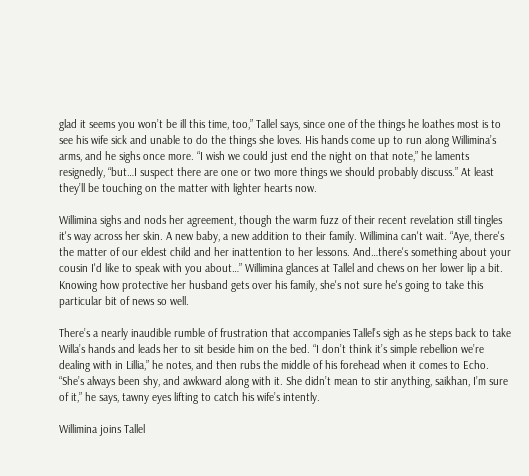glad it seems you won’t be ill this time, too,” Tallel says, since one of the things he loathes most is to see his wife sick and unable to do the things she loves. His hands come up to run along Willimina’s arms, and he sighs once more. “I wish we could just end the night on that note,” he laments resignedly, “but…I suspect there are one or two more things we should probably discuss.” At least they’ll be touching on the matter with lighter hearts now.

Willimina sighs and nods her agreement, though the warm fuzz of their recent revelation still tingles it's way across her skin. A new baby, a new addition to their family. Willimina can't wait. “Aye, there's the matter of our eldest child and her inattention to her lessons. And…there's something about your cousin I'd like to speak with you about…” Willimina glances at Tallel and chews on her lower lip a bit. Knowing how protective her husband gets over his family, she's not sure he's going to take this particular bit of news so well.

There’s a nearly inaudible rumble of frustration that accompanies Tallel’s sigh as he steps back to take Willa’s hands and leads her to sit beside him on the bed. “I don’t think it’s simple rebellion we’re dealing with in Lillia,” he notes, and then rubs the middle of his forehead when it comes to Echo. “She’s always been shy, and awkward along with it. She didn’t mean to stir anything, saikhan, I’m sure of it,” he says, tawny eyes lifting to catch his wife’s intently.

Willimina joins Tallel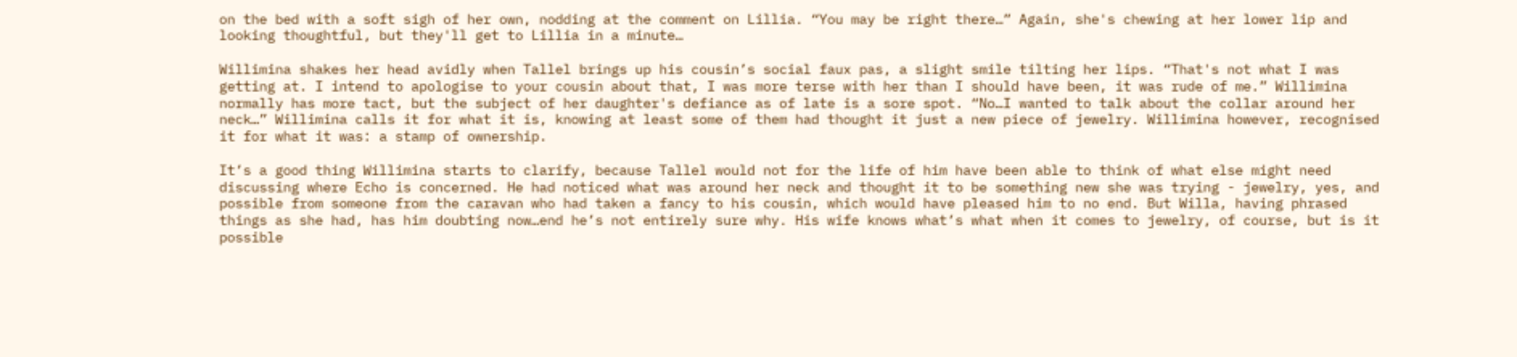on the bed with a soft sigh of her own, nodding at the comment on Lillia. “You may be right there…” Again, she's chewing at her lower lip and looking thoughtful, but they'll get to Lillia in a minute…

Willimina shakes her head avidly when Tallel brings up his cousin’s social faux pas, a slight smile tilting her lips. “That's not what I was getting at. I intend to apologise to your cousin about that, I was more terse with her than I should have been, it was rude of me.” Willimina normally has more tact, but the subject of her daughter's defiance as of late is a sore spot. “No…I wanted to talk about the collar around her neck…” Willimina calls it for what it is, knowing at least some of them had thought it just a new piece of jewelry. Willimina however, recognised it for what it was: a stamp of ownership.

It’s a good thing Willimina starts to clarify, because Tallel would not for the life of him have been able to think of what else might need discussing where Echo is concerned. He had noticed what was around her neck and thought it to be something new she was trying - jewelry, yes, and possible from someone from the caravan who had taken a fancy to his cousin, which would have pleased him to no end. But Willa, having phrased things as she had, has him doubting now…end he’s not entirely sure why. His wife knows what’s what when it comes to jewelry, of course, but is it possible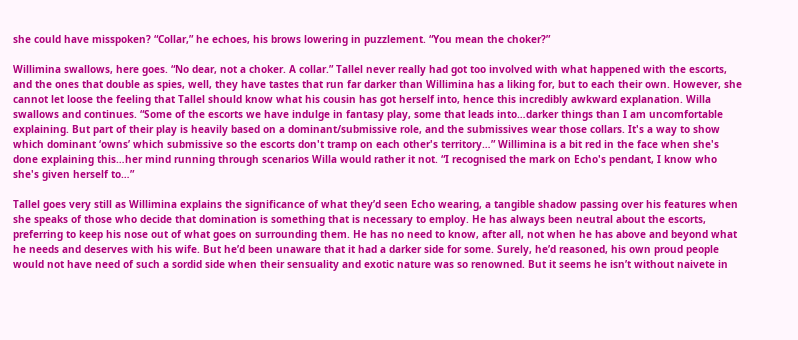she could have misspoken? “Collar,” he echoes, his brows lowering in puzzlement. “You mean the choker?”

Willimina swallows, here goes. “No dear, not a choker. A collar.” Tallel never really had got too involved with what happened with the escorts, and the ones that double as spies, well, they have tastes that run far darker than Willimina has a liking for, but to each their own. However, she cannot let loose the feeling that Tallel should know what his cousin has got herself into, hence this incredibly awkward explanation. Willa swallows and continues. “Some of the escorts we have indulge in fantasy play, some that leads into…darker things than I am uncomfortable explaining. But part of their play is heavily based on a dominant/submissive role, and the submissives wear those collars. It's a way to show which dominant ‘owns’ which submissive so the escorts don't tramp on each other's territory…” Willimina is a bit red in the face when she's done explaining this…her mind running through scenarios Willa would rather it not. “I recognised the mark on Echo's pendant, I know who she's given herself to…”

Tallel goes very still as Willimina explains the significance of what they’d seen Echo wearing, a tangible shadow passing over his features when she speaks of those who decide that domination is something that is necessary to employ. He has always been neutral about the escorts, preferring to keep his nose out of what goes on surrounding them. He has no need to know, after all, not when he has above and beyond what he needs and deserves with his wife. But he’d been unaware that it had a darker side for some. Surely, he’d reasoned, his own proud people would not have need of such a sordid side when their sensuality and exotic nature was so renowned. But it seems he isn’t without naivete in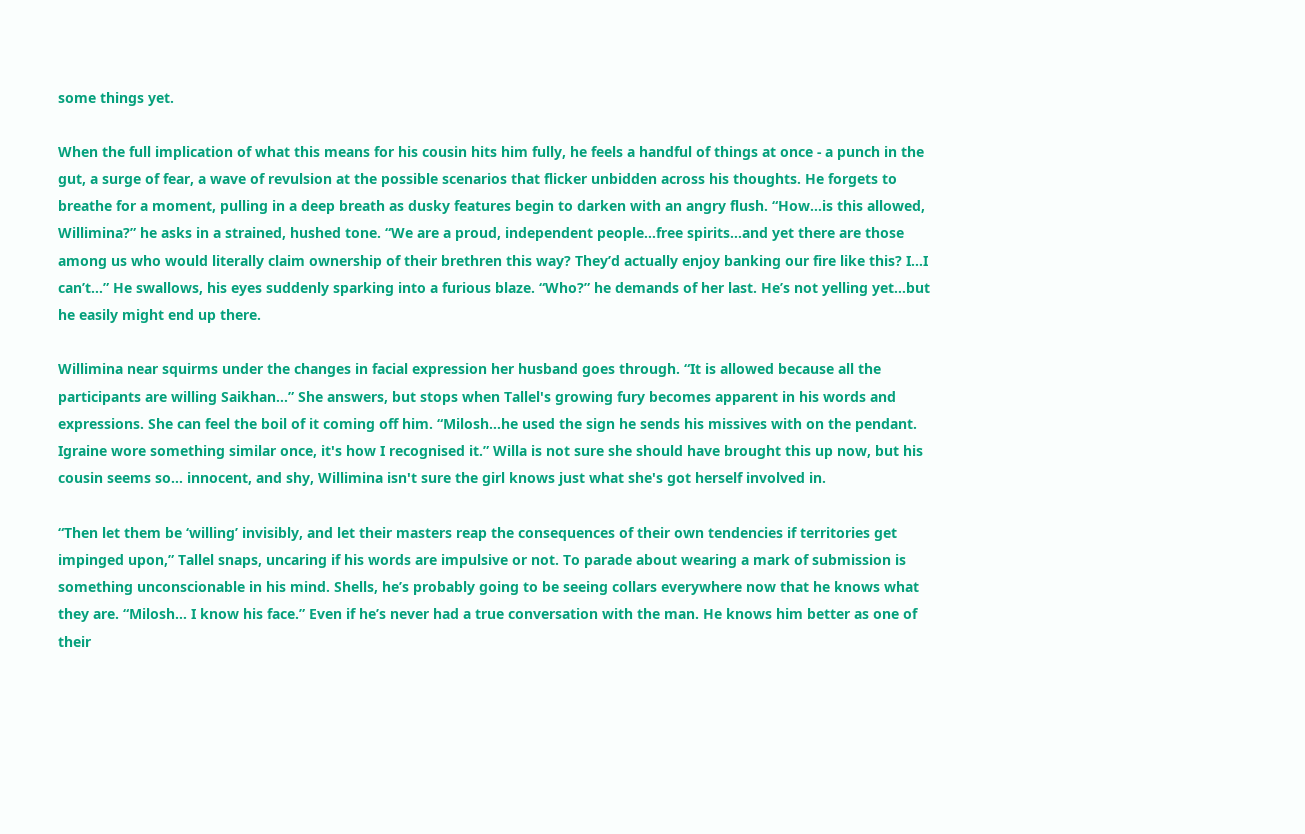some things yet.

When the full implication of what this means for his cousin hits him fully, he feels a handful of things at once - a punch in the gut, a surge of fear, a wave of revulsion at the possible scenarios that flicker unbidden across his thoughts. He forgets to breathe for a moment, pulling in a deep breath as dusky features begin to darken with an angry flush. “How…is this allowed, Willimina?” he asks in a strained, hushed tone. “We are a proud, independent people…free spirits…and yet there are those among us who would literally claim ownership of their brethren this way? They’d actually enjoy banking our fire like this? I…I can’t…” He swallows, his eyes suddenly sparking into a furious blaze. “Who?” he demands of her last. He’s not yelling yet…but he easily might end up there.

Willimina near squirms under the changes in facial expression her husband goes through. “It is allowed because all the participants are willing Saikhan…” She answers, but stops when Tallel's growing fury becomes apparent in his words and expressions. She can feel the boil of it coming off him. “Milosh…he used the sign he sends his missives with on the pendant. Igraine wore something similar once, it's how I recognised it.” Willa is not sure she should have brought this up now, but his cousin seems so… innocent, and shy, Willimina isn't sure the girl knows just what she's got herself involved in.

“Then let them be ‘willing’ invisibly, and let their masters reap the consequences of their own tendencies if territories get impinged upon,” Tallel snaps, uncaring if his words are impulsive or not. To parade about wearing a mark of submission is something unconscionable in his mind. Shells, he’s probably going to be seeing collars everywhere now that he knows what they are. “Milosh… I know his face.” Even if he’s never had a true conversation with the man. He knows him better as one of their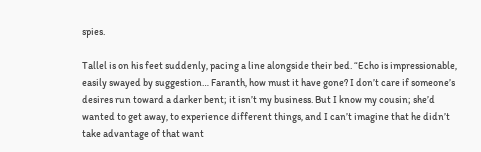spies.

Tallel is on his feet suddenly, pacing a line alongside their bed. “Echo is impressionable, easily swayed by suggestion… Faranth, how must it have gone? I don’t care if someone’s desires run toward a darker bent; it isn’t my business. But I know my cousin; she’d wanted to get away, to experience different things, and I can’t imagine that he didn’t take advantage of that want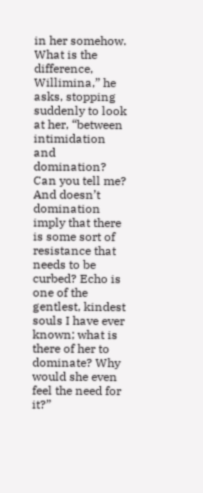in her somehow. What is the difference, Willimina,” he asks, stopping suddenly to look at her, “between intimidation and domination? Can you tell me? And doesn’t domination imply that there is some sort of resistance that needs to be curbed? Echo is one of the gentlest, kindest souls I have ever known; what is there of her to dominate? Why would she even feel the need for it?”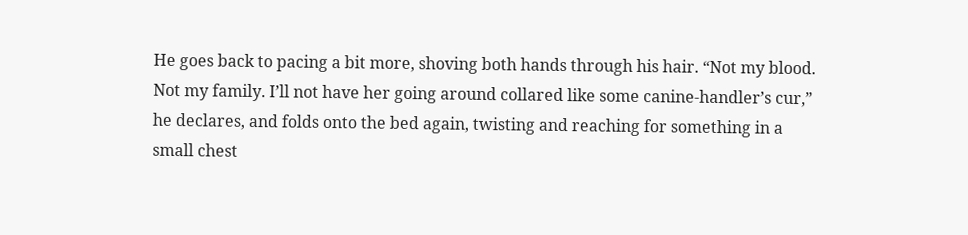He goes back to pacing a bit more, shoving both hands through his hair. “Not my blood. Not my family. I’ll not have her going around collared like some canine-handler’s cur,” he declares, and folds onto the bed again, twisting and reaching for something in a small chest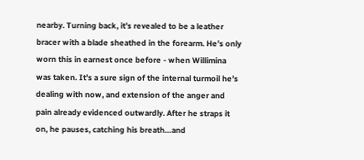nearby. Turning back, it’s revealed to be a leather bracer with a blade sheathed in the forearm. He’s only worn this in earnest once before - when Willimina was taken. It’s a sure sign of the internal turmoil he’s dealing with now, and extension of the anger and pain already evidenced outwardly. After he straps it on, he pauses, catching his breath…and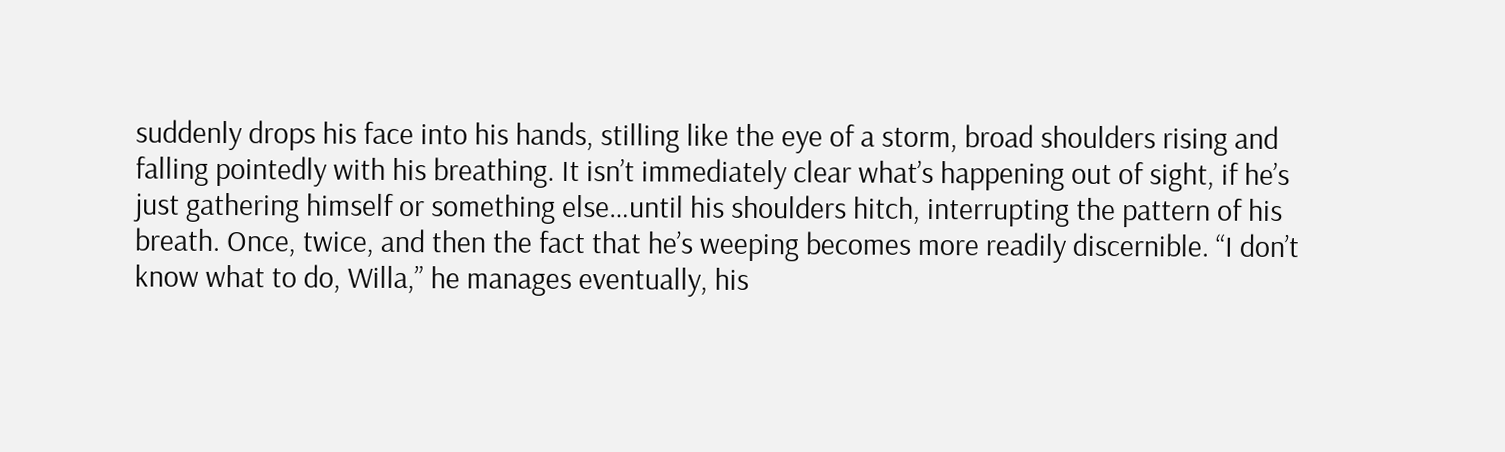suddenly drops his face into his hands, stilling like the eye of a storm, broad shoulders rising and falling pointedly with his breathing. It isn’t immediately clear what’s happening out of sight, if he’s just gathering himself or something else…until his shoulders hitch, interrupting the pattern of his breath. Once, twice, and then the fact that he’s weeping becomes more readily discernible. “I don’t know what to do, Willa,” he manages eventually, his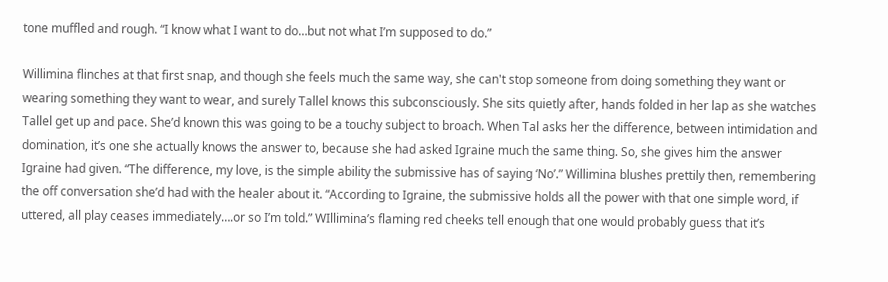tone muffled and rough. “I know what I want to do…but not what I’m supposed to do.”

Willimina flinches at that first snap, and though she feels much the same way, she can't stop someone from doing something they want or wearing something they want to wear, and surely Tallel knows this subconsciously. She sits quietly after, hands folded in her lap as she watches Tallel get up and pace. She’d known this was going to be a touchy subject to broach. When Tal asks her the difference, between intimidation and domination, it’s one she actually knows the answer to, because she had asked Igraine much the same thing. So, she gives him the answer Igraine had given. “The difference, my love, is the simple ability the submissive has of saying ‘No’.” Willimina blushes prettily then, remembering the off conversation she’d had with the healer about it. “According to Igraine, the submissive holds all the power with that one simple word, if uttered, all play ceases immediately….or so I’m told.” WIllimina’s flaming red cheeks tell enough that one would probably guess that it’s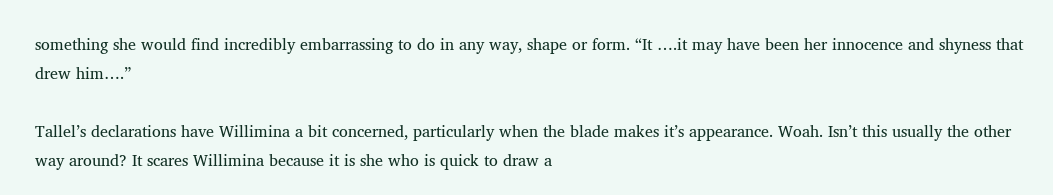something she would find incredibly embarrassing to do in any way, shape or form. “It ….it may have been her innocence and shyness that drew him….”

Tallel’s declarations have Willimina a bit concerned, particularly when the blade makes it’s appearance. Woah. Isn’t this usually the other way around? It scares Willimina because it is she who is quick to draw a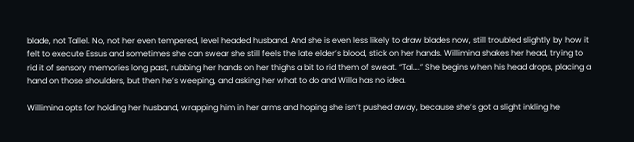blade, not Tallel. No, not her even tempered, level headed husband. And she is even less likely to draw blades now, still troubled slightly by how it felt to execute Essus and sometimes she can swear she still feels the late elder’s blood, stick on her hands. Willimina shakes her head, trying to rid it of sensory memories long past, rubbing her hands on her thighs a bit to rid them of sweat. “Tal….” She begins when his head drops, placing a hand on those shoulders, but then he’s weeping, and asking her what to do and Willa has no idea.

Willimina opts for holding her husband, wrapping him in her arms and hoping she isn’t pushed away, because she’s got a slight inkling he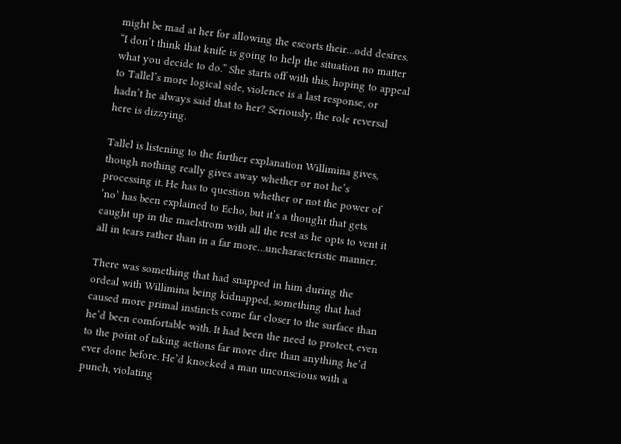might be mad at her for allowing the escorts their…odd desires. “I don’t think that knife is going to help the situation no matter what you decide to do.” She starts off with this, hoping to appeal to Tallel’s more logical side, violence is a last response, or hadn’t he always said that to her? Seriously, the role reversal here is dizzying.

Tallel is listening to the further explanation Willimina gives, though nothing really gives away whether or not he’s processing it. He has to question whether or not the power of ‘no’ has been explained to Echo, but it’s a thought that gets caught up in the maelstrom with all the rest as he opts to vent it all in tears rather than in a far more…uncharacteristic manner.

There was something that had snapped in him during the ordeal with Willimina being kidnapped, something that had caused more primal instincts come far closer to the surface than he’d been comfortable with. It had been the need to protect, even to the point of taking actions far more dire than anything he’d ever done before. He’d knocked a man unconscious with a punch, violating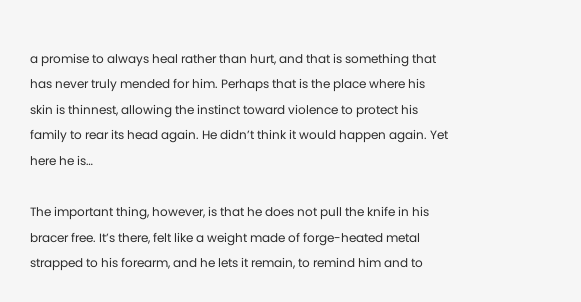a promise to always heal rather than hurt, and that is something that has never truly mended for him. Perhaps that is the place where his skin is thinnest, allowing the instinct toward violence to protect his family to rear its head again. He didn’t think it would happen again. Yet here he is…

The important thing, however, is that he does not pull the knife in his bracer free. It’s there, felt like a weight made of forge-heated metal strapped to his forearm, and he lets it remain, to remind him and to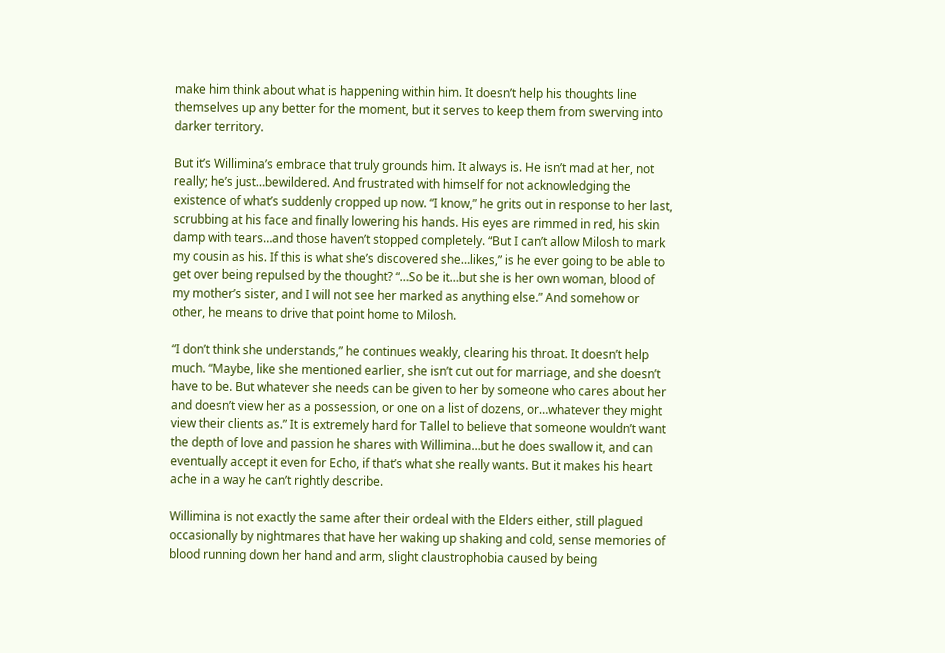make him think about what is happening within him. It doesn’t help his thoughts line themselves up any better for the moment, but it serves to keep them from swerving into darker territory.

But it’s Willimina’s embrace that truly grounds him. It always is. He isn’t mad at her, not really; he’s just…bewildered. And frustrated with himself for not acknowledging the existence of what’s suddenly cropped up now. “I know,” he grits out in response to her last, scrubbing at his face and finally lowering his hands. His eyes are rimmed in red, his skin damp with tears…and those haven’t stopped completely. “But I can’t allow Milosh to mark my cousin as his. If this is what she’s discovered she…likes,” is he ever going to be able to get over being repulsed by the thought? “…So be it…but she is her own woman, blood of my mother’s sister, and I will not see her marked as anything else.” And somehow or other, he means to drive that point home to Milosh.

“I don’t think she understands,” he continues weakly, clearing his throat. It doesn’t help much. “Maybe, like she mentioned earlier, she isn’t cut out for marriage, and she doesn’t have to be. But whatever she needs can be given to her by someone who cares about her and doesn’t view her as a possession, or one on a list of dozens, or…whatever they might view their clients as.” It is extremely hard for Tallel to believe that someone wouldn’t want the depth of love and passion he shares with Willimina…but he does swallow it, and can eventually accept it even for Echo, if that’s what she really wants. But it makes his heart ache in a way he can’t rightly describe.

Willimina is not exactly the same after their ordeal with the Elders either, still plagued occasionally by nightmares that have her waking up shaking and cold, sense memories of blood running down her hand and arm, slight claustrophobia caused by being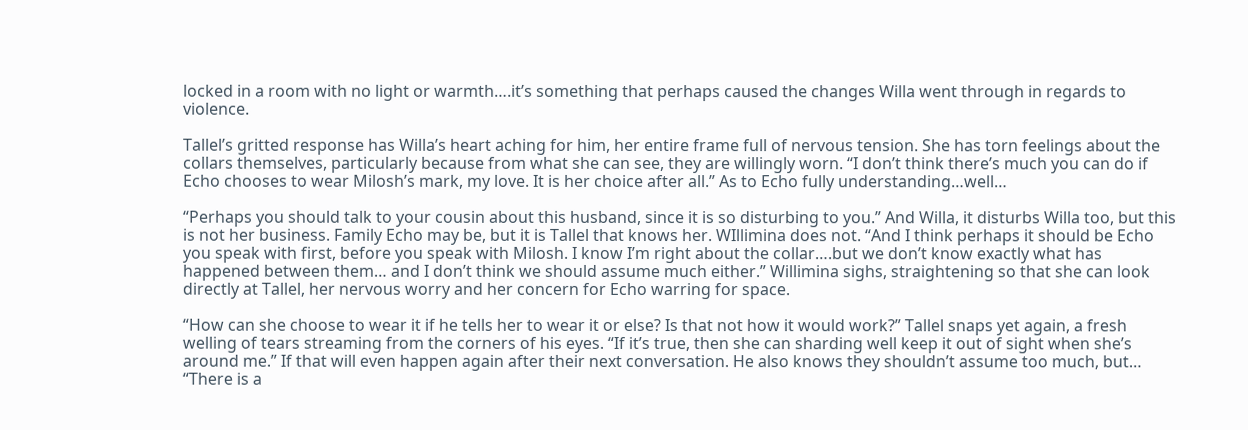locked in a room with no light or warmth….it’s something that perhaps caused the changes Willa went through in regards to violence.

Tallel’s gritted response has Willa’s heart aching for him, her entire frame full of nervous tension. She has torn feelings about the collars themselves, particularly because from what she can see, they are willingly worn. “I don’t think there’s much you can do if Echo chooses to wear Milosh’s mark, my love. It is her choice after all.” As to Echo fully understanding…well…

“Perhaps you should talk to your cousin about this husband, since it is so disturbing to you.” And Willa, it disturbs Willa too, but this is not her business. Family Echo may be, but it is Tallel that knows her. WIllimina does not. “And I think perhaps it should be Echo you speak with first, before you speak with Milosh. I know I’m right about the collar….but we don’t know exactly what has happened between them… and I don’t think we should assume much either.” Willimina sighs, straightening so that she can look directly at Tallel, her nervous worry and her concern for Echo warring for space.

“How can she choose to wear it if he tells her to wear it or else? Is that not how it would work?” Tallel snaps yet again, a fresh welling of tears streaming from the corners of his eyes. “If it’s true, then she can sharding well keep it out of sight when she’s around me.” If that will even happen again after their next conversation. He also knows they shouldn’t assume too much, but… “There is a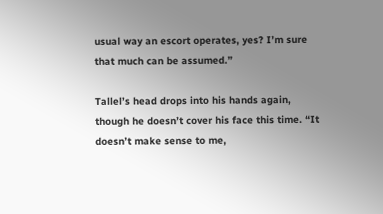usual way an escort operates, yes? I’m sure that much can be assumed.”

Tallel’s head drops into his hands again, though he doesn’t cover his face this time. “It doesn’t make sense to me,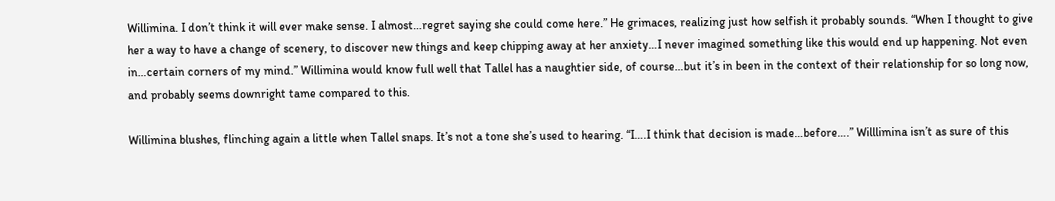Willimina. I don’t think it will ever make sense. I almost…regret saying she could come here.” He grimaces, realizing just how selfish it probably sounds. “When I thought to give her a way to have a change of scenery, to discover new things and keep chipping away at her anxiety…I never imagined something like this would end up happening. Not even in…certain corners of my mind.” Willimina would know full well that Tallel has a naughtier side, of course…but it’s in been in the context of their relationship for so long now, and probably seems downright tame compared to this.

Willimina blushes, flinching again a little when Tallel snaps. It’s not a tone she’s used to hearing. “I….I think that decision is made…before….” Willlimina isn’t as sure of this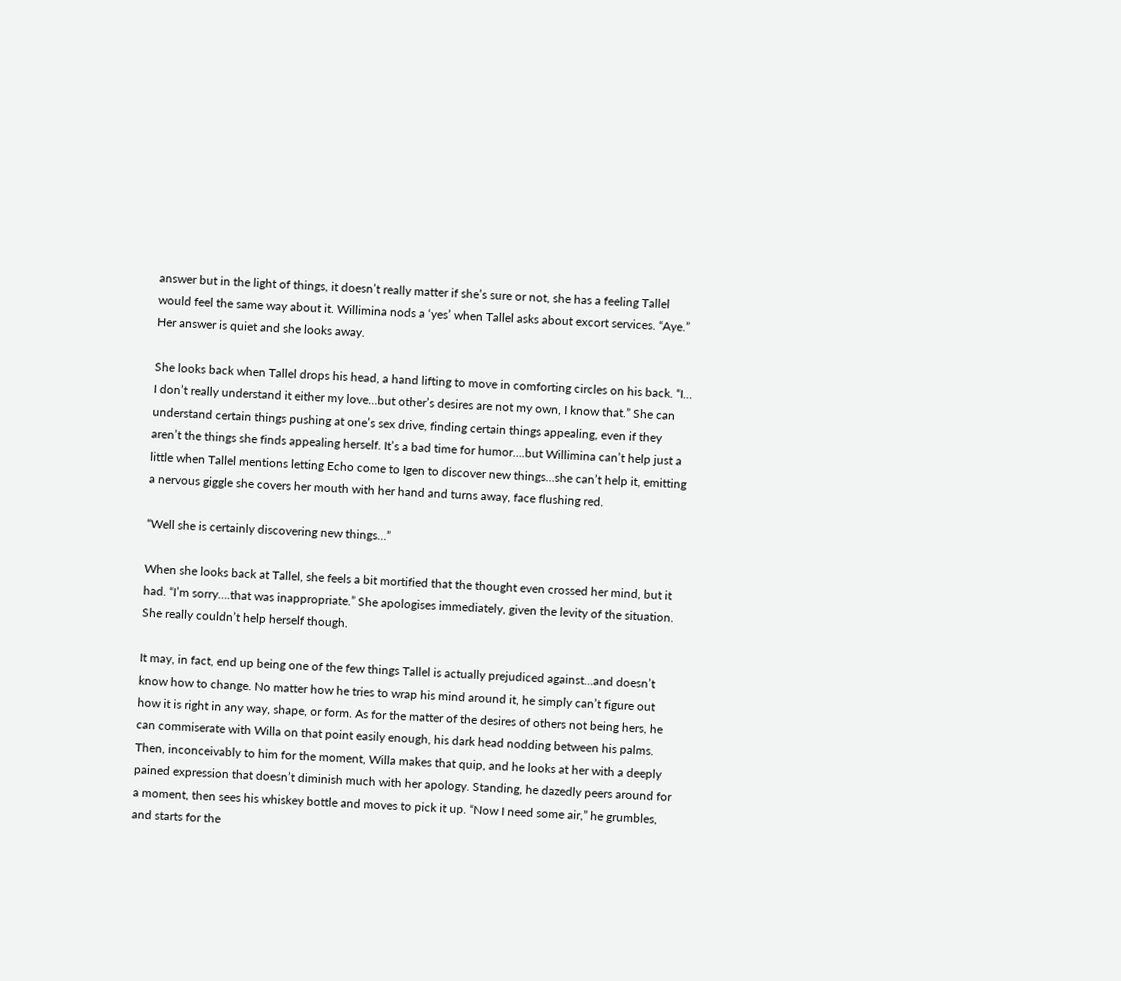answer but in the light of things, it doesn’t really matter if she’s sure or not, she has a feeling Tallel would feel the same way about it. Willimina nods a ‘yes’ when Tallel asks about excort services. “Aye.” Her answer is quiet and she looks away.

She looks back when Tallel drops his head, a hand lifting to move in comforting circles on his back. “I… I don’t really understand it either my love…but other’s desires are not my own, I know that.” She can understand certain things pushing at one’s sex drive, finding certain things appealing, even if they aren’t the things she finds appealing herself. It’s a bad time for humor….but Willimina can’t help just a little when Tallel mentions letting Echo come to Igen to discover new things…she can’t help it, emitting a nervous giggle she covers her mouth with her hand and turns away, face flushing red.

“Well she is certainly discovering new things…”

When she looks back at Tallel, she feels a bit mortified that the thought even crossed her mind, but it had. “I’m sorry….that was inappropriate.” She apologises immediately, given the levity of the situation. She really couldn’t help herself though.

It may, in fact, end up being one of the few things Tallel is actually prejudiced against…and doesn’t know how to change. No matter how he tries to wrap his mind around it, he simply can’t figure out how it is right in any way, shape, or form. As for the matter of the desires of others not being hers, he can commiserate with Willa on that point easily enough, his dark head nodding between his palms. Then, inconceivably to him for the moment, Willa makes that quip, and he looks at her with a deeply pained expression that doesn’t diminish much with her apology. Standing, he dazedly peers around for a moment, then sees his whiskey bottle and moves to pick it up. “Now I need some air,” he grumbles, and starts for the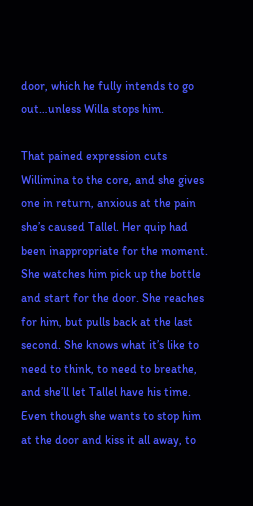door, which he fully intends to go out…unless Willa stops him.

That pained expression cuts Willimina to the core, and she gives one in return, anxious at the pain she’s caused Tallel. Her quip had been inappropriate for the moment. She watches him pick up the bottle and start for the door. She reaches for him, but pulls back at the last second. She knows what it’s like to need to think, to need to breathe, and she’ll let Tallel have his time. Even though she wants to stop him at the door and kiss it all away, to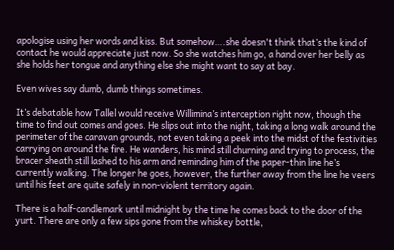apologise using her words and kiss. But somehow….she doesn't think that’s the kind of contact he would appreciate just now. So she watches him go, a hand over her belly as she holds her tongue and anything else she might want to say at bay.

Even wives say dumb, dumb things sometimes.

It’s debatable how Tallel would receive Willimina’s interception right now, though the time to find out comes and goes. He slips out into the night, taking a long walk around the perimeter of the caravan grounds, not even taking a peek into the midst of the festivities carrying on around the fire. He wanders, his mind still churning and trying to process, the bracer sheath still lashed to his arm and reminding him of the paper-thin line he’s currently walking. The longer he goes, however, the further away from the line he veers until his feet are quite safely in non-violent territory again.

There is a half-candlemark until midnight by the time he comes back to the door of the yurt. There are only a few sips gone from the whiskey bottle,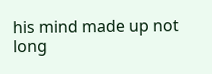his mind made up not long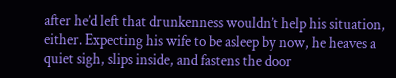after he’d left that drunkenness wouldn’t help his situation, either. Expecting his wife to be asleep by now, he heaves a quiet sigh, slips inside, and fastens the door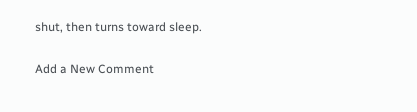shut, then turns toward sleep.

Add a New Comment